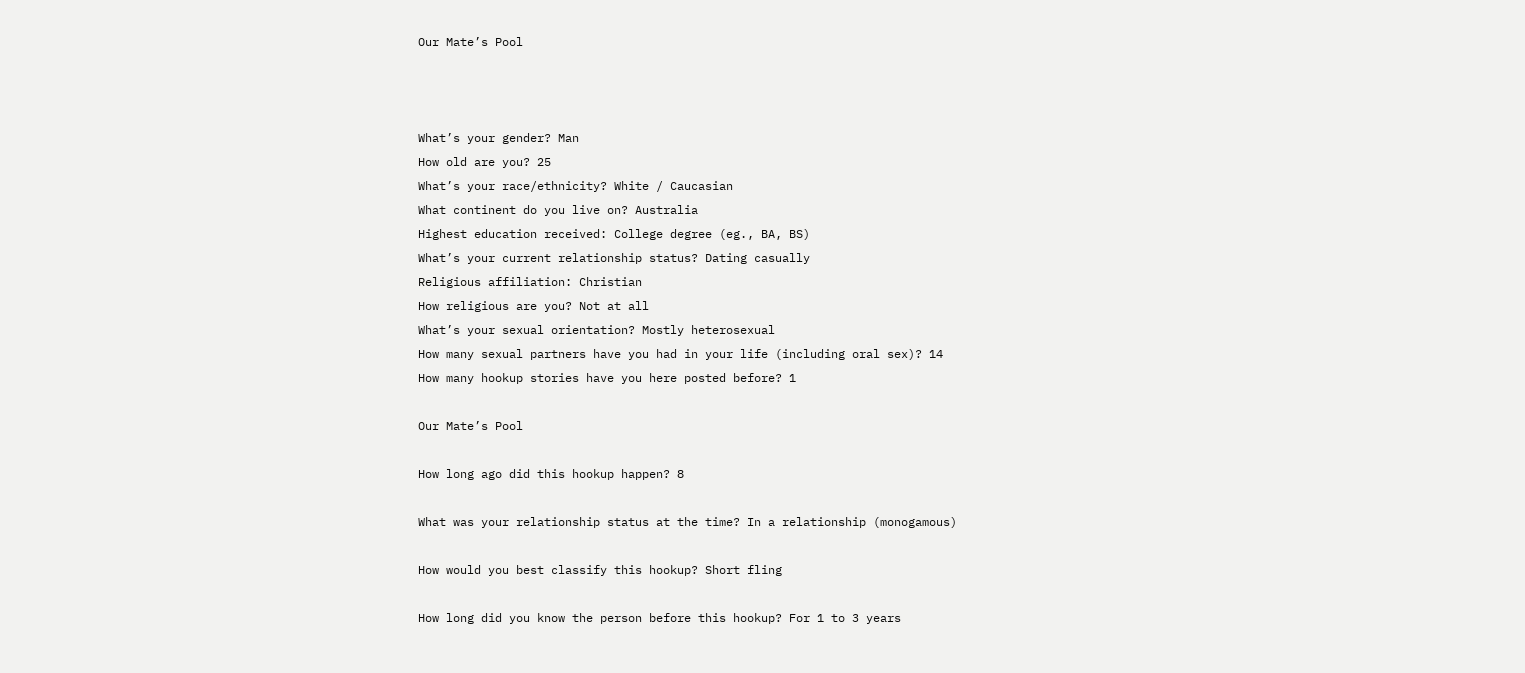Our Mate’s Pool



What’s your gender? Man
How old are you? 25
What’s your race/ethnicity? White / Caucasian
What continent do you live on? Australia
Highest education received: College degree (eg., BA, BS)
What’s your current relationship status? Dating casually
Religious affiliation: Christian
How religious are you? Not at all
What’s your sexual orientation? Mostly heterosexual
How many sexual partners have you had in your life (including oral sex)? 14
How many hookup stories have you here posted before? 1

Our Mate’s Pool

How long ago did this hookup happen? 8

What was your relationship status at the time? In a relationship (monogamous)

How would you best classify this hookup? Short fling

How long did you know the person before this hookup? For 1 to 3 years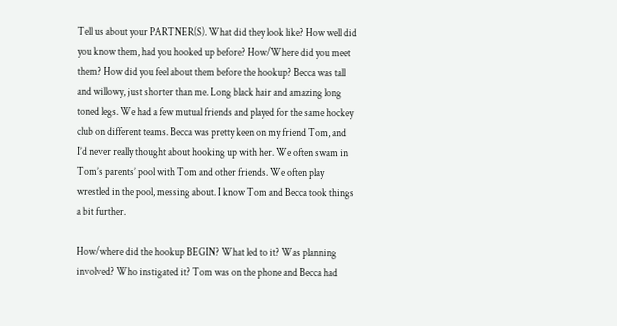Tell us about your PARTNER(S). What did they look like? How well did you know them, had you hooked up before? How/Where did you meet them? How did you feel about them before the hookup? Becca was tall and willowy, just shorter than me. Long black hair and amazing long toned legs. We had a few mutual friends and played for the same hockey club on different teams. Becca was pretty keen on my friend Tom, and I’d never really thought about hooking up with her. We often swam in Tom’s parents’ pool with Tom and other friends. We often play wrestled in the pool, messing about. I know Tom and Becca took things a bit further.

How/where did the hookup BEGIN? What led to it? Was planning involved? Who instigated it? Tom was on the phone and Becca had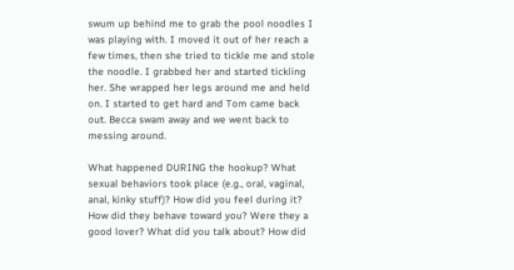swum up behind me to grab the pool noodles I was playing with. I moved it out of her reach a few times, then she tried to tickle me and stole the noodle. I grabbed her and started tickling her. She wrapped her legs around me and held on. I started to get hard and Tom came back out. Becca swam away and we went back to messing around.

What happened DURING the hookup? What sexual behaviors took place (e.g., oral, vaginal, anal, kinky stuff)? How did you feel during it? How did they behave toward you? Were they a good lover? What did you talk about? How did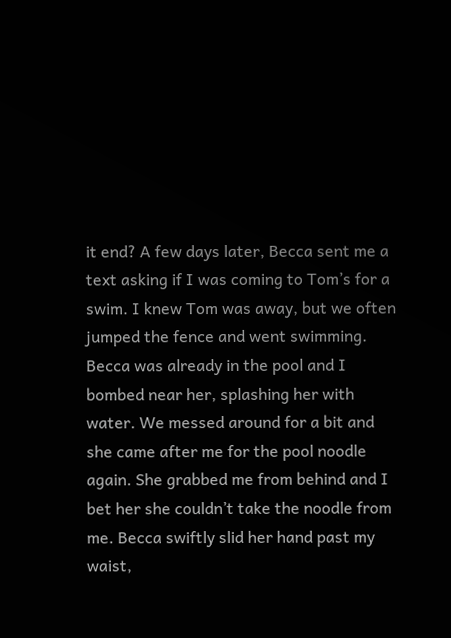it end? A few days later, Becca sent me a text asking if I was coming to Tom’s for a swim. I knew Tom was away, but we often jumped the fence and went swimming. Becca was already in the pool and I bombed near her, splashing her with water. We messed around for a bit and she came after me for the pool noodle again. She grabbed me from behind and I bet her she couldn’t take the noodle from me. Becca swiftly slid her hand past my waist,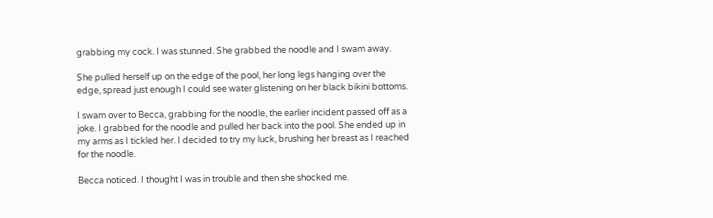grabbing my cock. I was stunned. She grabbed the noodle and I swam away.

She pulled herself up on the edge of the pool, her long legs hanging over the edge, spread just enough I could see water glistening on her black bikini bottoms.

I swam over to Becca, grabbing for the noodle, the earlier incident passed off as a joke. I grabbed for the noodle and pulled her back into the pool. She ended up in my arms as I tickled her. I decided to try my luck, brushing her breast as I reached for the noodle.

Becca noticed. I thought I was in trouble and then she shocked me.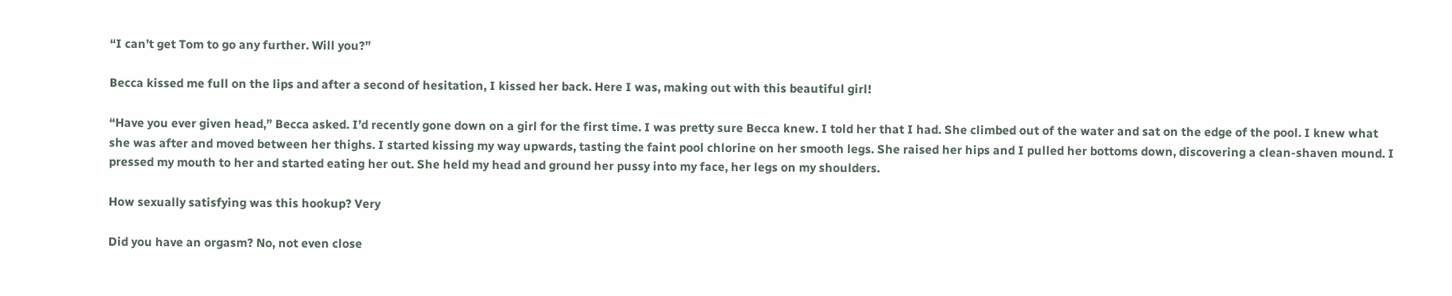“I can’t get Tom to go any further. Will you?”

Becca kissed me full on the lips and after a second of hesitation, I kissed her back. Here I was, making out with this beautiful girl!

“Have you ever given head,” Becca asked. I’d recently gone down on a girl for the first time. I was pretty sure Becca knew. I told her that I had. She climbed out of the water and sat on the edge of the pool. I knew what she was after and moved between her thighs. I started kissing my way upwards, tasting the faint pool chlorine on her smooth legs. She raised her hips and I pulled her bottoms down, discovering a clean-shaven mound. I pressed my mouth to her and started eating her out. She held my head and ground her pussy into my face, her legs on my shoulders.

How sexually satisfying was this hookup? Very

Did you have an orgasm? No, not even close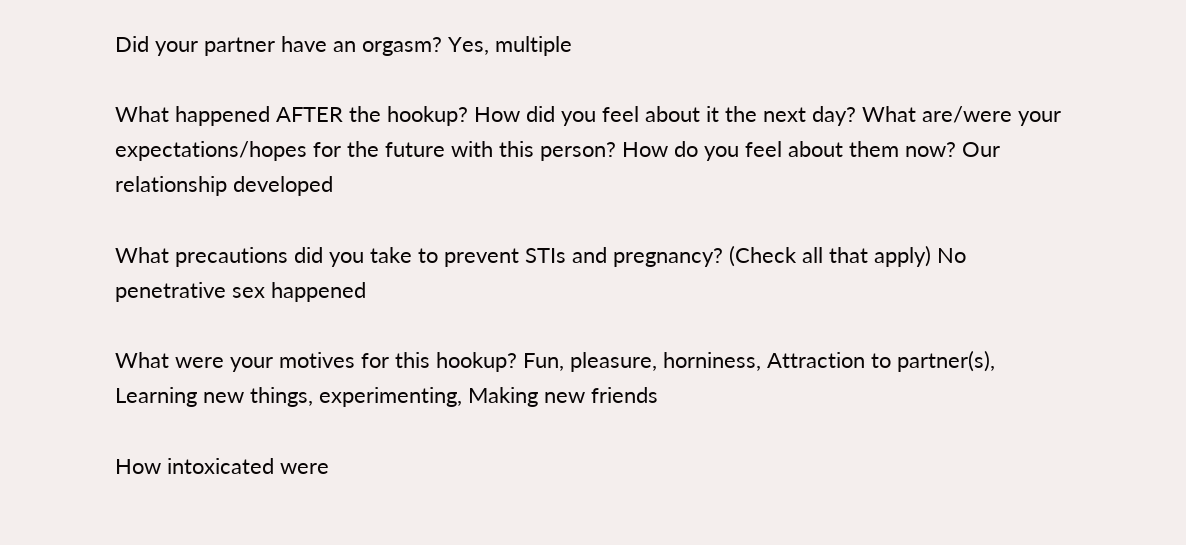Did your partner have an orgasm? Yes, multiple

What happened AFTER the hookup? How did you feel about it the next day? What are/were your expectations/hopes for the future with this person? How do you feel about them now? Our relationship developed

What precautions did you take to prevent STIs and pregnancy? (Check all that apply) No penetrative sex happened

What were your motives for this hookup? Fun, pleasure, horniness, Attraction to partner(s), Learning new things, experimenting, Making new friends

How intoxicated were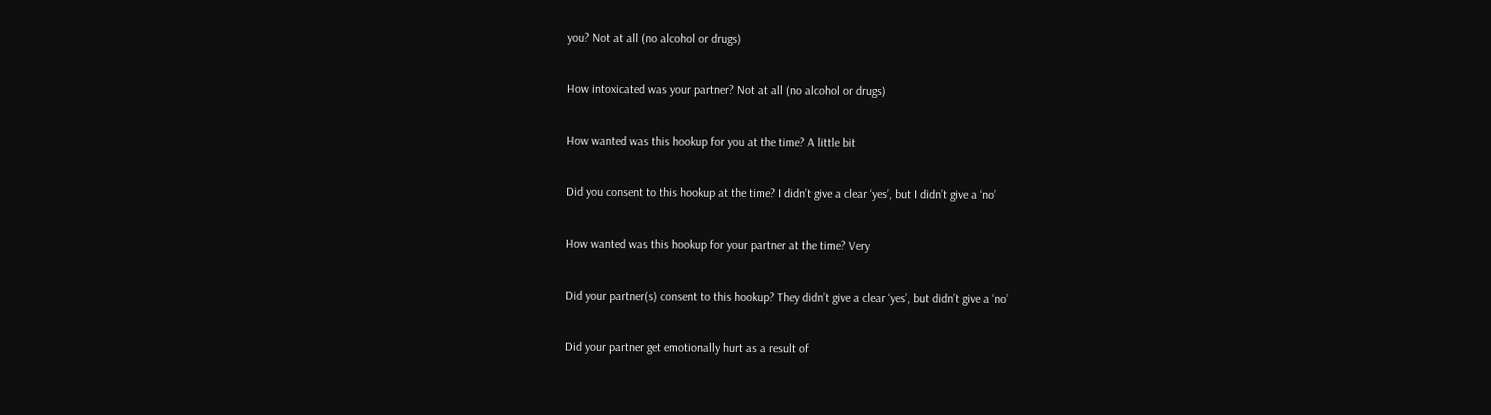you? Not at all (no alcohol or drugs)

How intoxicated was your partner? Not at all (no alcohol or drugs)

How wanted was this hookup for you at the time? A little bit

Did you consent to this hookup at the time? I didn’t give a clear ‘yes’, but I didn’t give a ‘no’

How wanted was this hookup for your partner at the time? Very

Did your partner(s) consent to this hookup? They didn’t give a clear ‘yes’, but didn’t give a ‘no’

Did your partner get emotionally hurt as a result of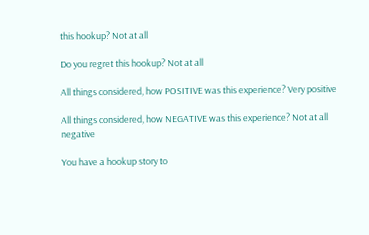this hookup? Not at all

Do you regret this hookup? Not at all

All things considered, how POSITIVE was this experience? Very positive

All things considered, how NEGATIVE was this experience? Not at all negative

You have a hookup story to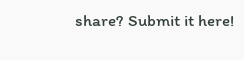share? Submit it here!